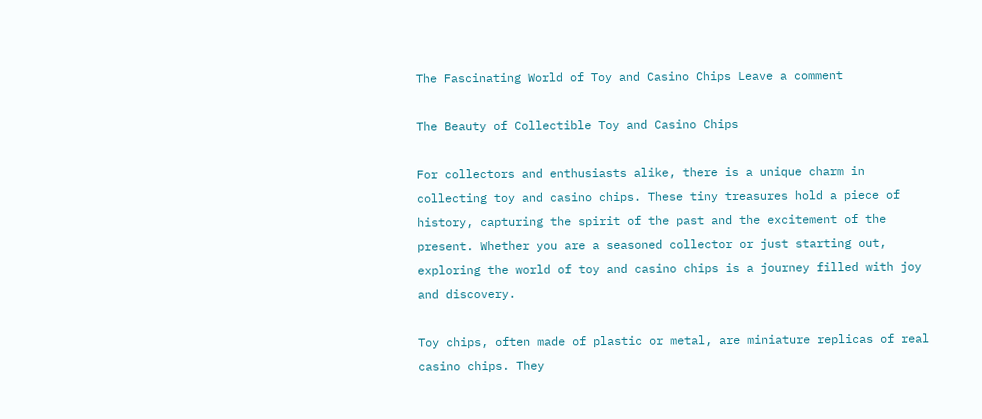The Fascinating World of Toy and Casino Chips Leave a comment

The Beauty of Collectible Toy and Casino Chips

For collectors and enthusiasts alike, there is a unique charm in collecting toy and casino chips. These tiny treasures hold a piece of history, capturing the spirit of the past and the excitement of the present. Whether you are a seasoned collector or just starting out, exploring the world of toy and casino chips is a journey filled with joy and discovery.

Toy chips, often made of plastic or metal, are miniature replicas of real casino chips. They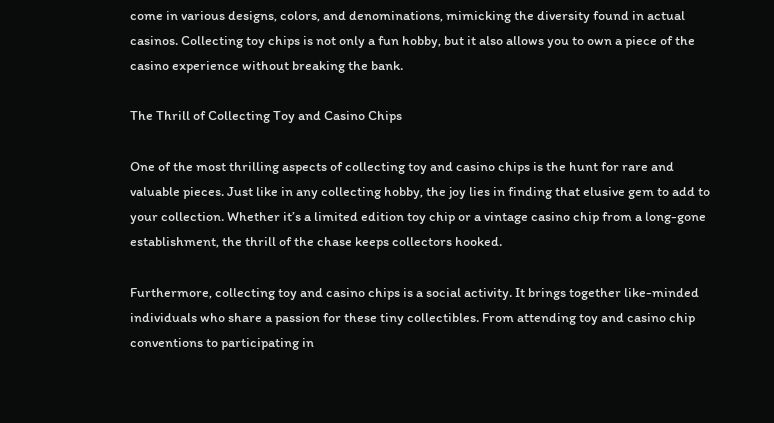come in various designs, colors, and denominations, mimicking the diversity found in actual casinos. Collecting toy chips is not only a fun hobby, but it also allows you to own a piece of the casino experience without breaking the bank.

The Thrill of Collecting Toy and Casino Chips

One of the most thrilling aspects of collecting toy and casino chips is the hunt for rare and valuable pieces. Just like in any collecting hobby, the joy lies in finding that elusive gem to add to your collection. Whether it’s a limited edition toy chip or a vintage casino chip from a long-gone establishment, the thrill of the chase keeps collectors hooked.

Furthermore, collecting toy and casino chips is a social activity. It brings together like-minded individuals who share a passion for these tiny collectibles. From attending toy and casino chip conventions to participating in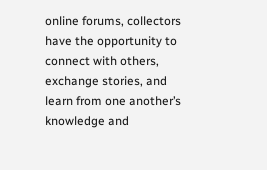online forums, collectors have the opportunity to connect with others, exchange stories, and learn from one another’s knowledge and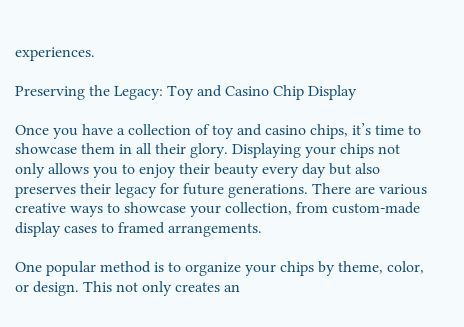experiences.

Preserving the Legacy: Toy and Casino Chip Display

Once you have a collection of toy and casino chips, it’s time to showcase them in all their glory. Displaying your chips not only allows you to enjoy their beauty every day but also preserves their legacy for future generations. There are various creative ways to showcase your collection, from custom-made display cases to framed arrangements.

One popular method is to organize your chips by theme, color, or design. This not only creates an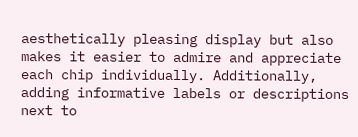aesthetically pleasing display but also makes it easier to admire and appreciate each chip individually. Additionally, adding informative labels or descriptions next to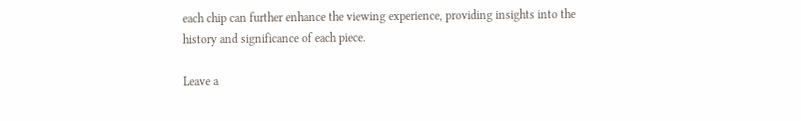each chip can further enhance the viewing experience, providing insights into the history and significance of each piece.

Leave a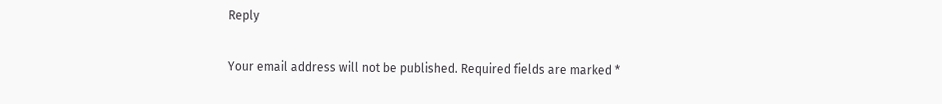Reply

Your email address will not be published. Required fields are marked *